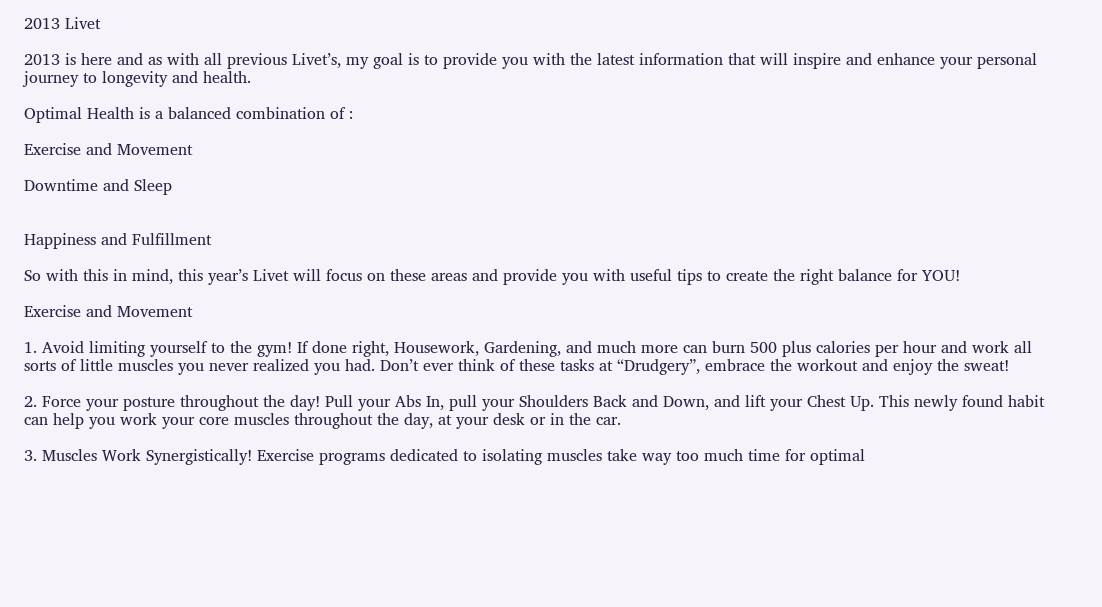2013 Livet

2013 is here and as with all previous Livet’s, my goal is to provide you with the latest information that will inspire and enhance your personal journey to longevity and health.

Optimal Health is a balanced combination of :

Exercise and Movement

Downtime and Sleep


Happiness and Fulfillment

So with this in mind, this year’s Livet will focus on these areas and provide you with useful tips to create the right balance for YOU!

Exercise and Movement

1. Avoid limiting yourself to the gym! If done right, Housework, Gardening, and much more can burn 500 plus calories per hour and work all sorts of little muscles you never realized you had. Don’t ever think of these tasks at “Drudgery”, embrace the workout and enjoy the sweat!

2. Force your posture throughout the day! Pull your Abs In, pull your Shoulders Back and Down, and lift your Chest Up. This newly found habit can help you work your core muscles throughout the day, at your desk or in the car.

3. Muscles Work Synergistically! Exercise programs dedicated to isolating muscles take way too much time for optimal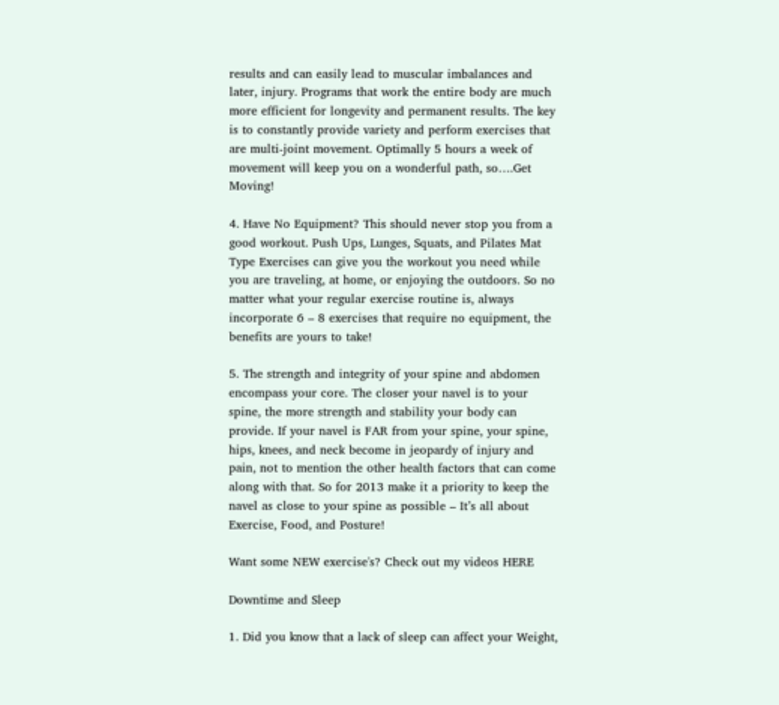results and can easily lead to muscular imbalances and later, injury. Programs that work the entire body are much more efficient for longevity and permanent results. The key is to constantly provide variety and perform exercises that are multi-joint movement. Optimally 5 hours a week of movement will keep you on a wonderful path, so….Get Moving!

4. Have No Equipment? This should never stop you from a good workout. Push Ups, Lunges, Squats, and Pilates Mat Type Exercises can give you the workout you need while you are traveling, at home, or enjoying the outdoors. So no matter what your regular exercise routine is, always incorporate 6 – 8 exercises that require no equipment, the benefits are yours to take!

5. The strength and integrity of your spine and abdomen encompass your core. The closer your navel is to your spine, the more strength and stability your body can provide. If your navel is FAR from your spine, your spine, hips, knees, and neck become in jeopardy of injury and pain, not to mention the other health factors that can come along with that. So for 2013 make it a priority to keep the navel as close to your spine as possible – It’s all about Exercise, Food, and Posture!

Want some NEW exercise's? Check out my videos HERE

Downtime and Sleep

1. Did you know that a lack of sleep can affect your Weight,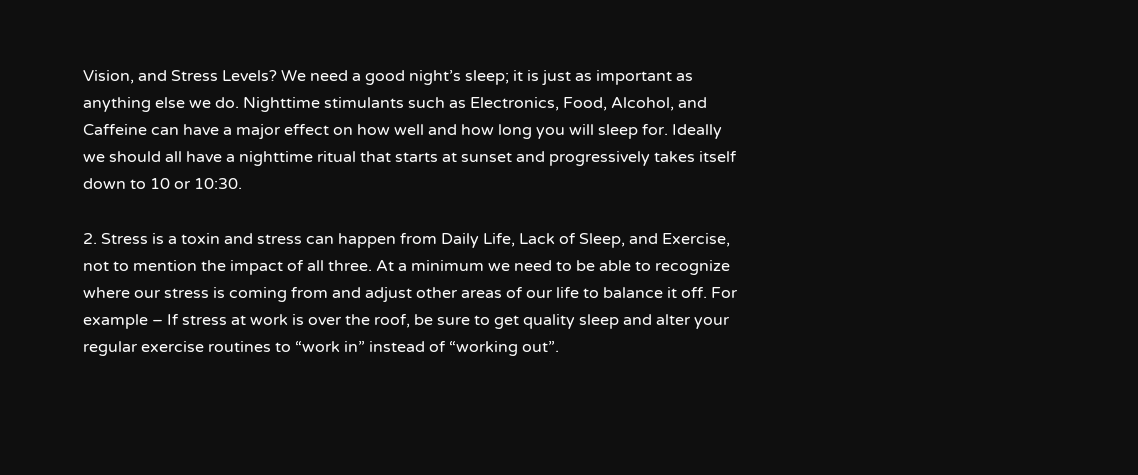Vision, and Stress Levels? We need a good night’s sleep; it is just as important as anything else we do. Nighttime stimulants such as Electronics, Food, Alcohol, and Caffeine can have a major effect on how well and how long you will sleep for. Ideally we should all have a nighttime ritual that starts at sunset and progressively takes itself down to 10 or 10:30.

2. Stress is a toxin and stress can happen from Daily Life, Lack of Sleep, and Exercise, not to mention the impact of all three. At a minimum we need to be able to recognize where our stress is coming from and adjust other areas of our life to balance it off. For example – If stress at work is over the roof, be sure to get quality sleep and alter your regular exercise routines to “work in” instead of “working out”.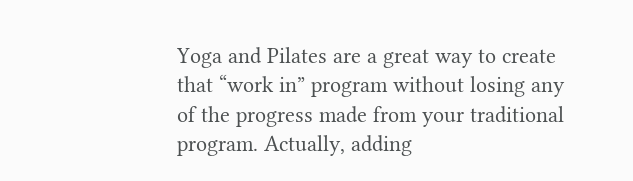Yoga and Pilates are a great way to create that “work in” program without losing any of the progress made from your traditional program. Actually, adding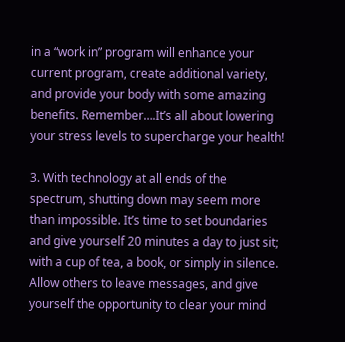in a “work in” program will enhance your current program, create additional variety, and provide your body with some amazing benefits. Remember….It’s all about lowering your stress levels to supercharge your health!

3. With technology at all ends of the spectrum, shutting down may seem more than impossible. It’s time to set boundaries and give yourself 20 minutes a day to just sit; with a cup of tea, a book, or simply in silence. Allow others to leave messages, and give yourself the opportunity to clear your mind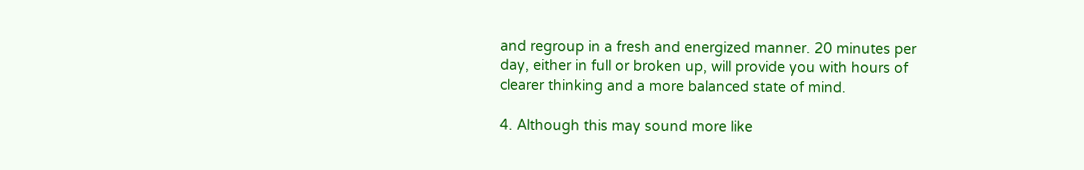and regroup in a fresh and energized manner. 20 minutes per day, either in full or broken up, will provide you with hours of clearer thinking and a more balanced state of mind.

4. Although this may sound more like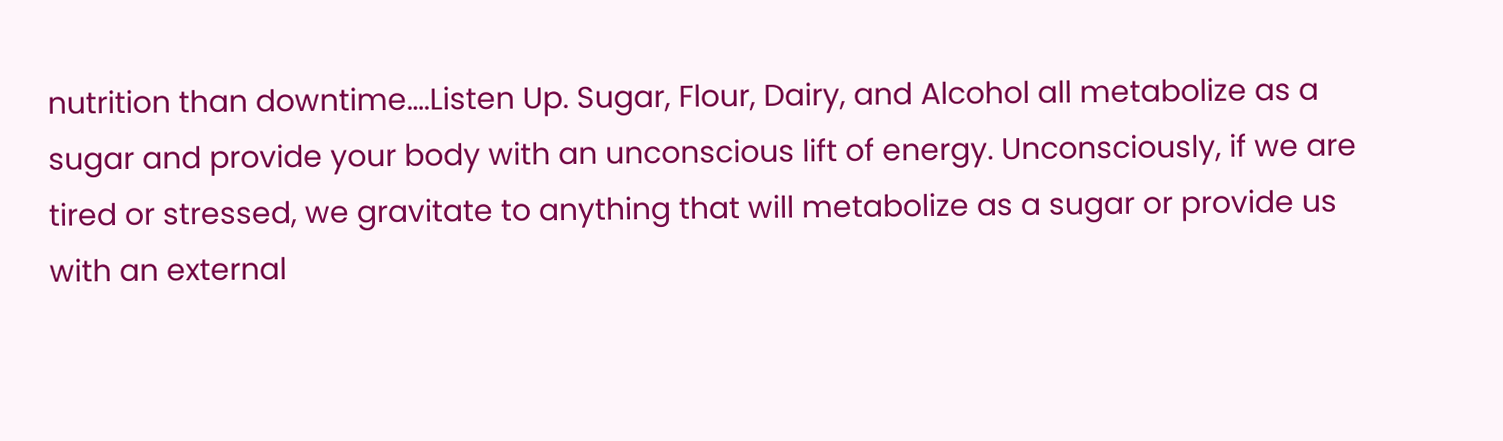nutrition than downtime….Listen Up. Sugar, Flour, Dairy, and Alcohol all metabolize as a sugar and provide your body with an unconscious lift of energy. Unconsciously, if we are tired or stressed, we gravitate to anything that will metabolize as a sugar or provide us with an external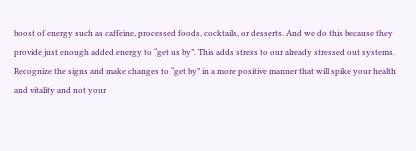boost of energy such as caffeine, processed foods, cocktails, or desserts. And we do this because they provide just enough added energy to “get us by”. This adds stress to our already stressed out systems. Recognize the signs and make changes to “get by” in a more positive manner that will spike your health and vitality and not your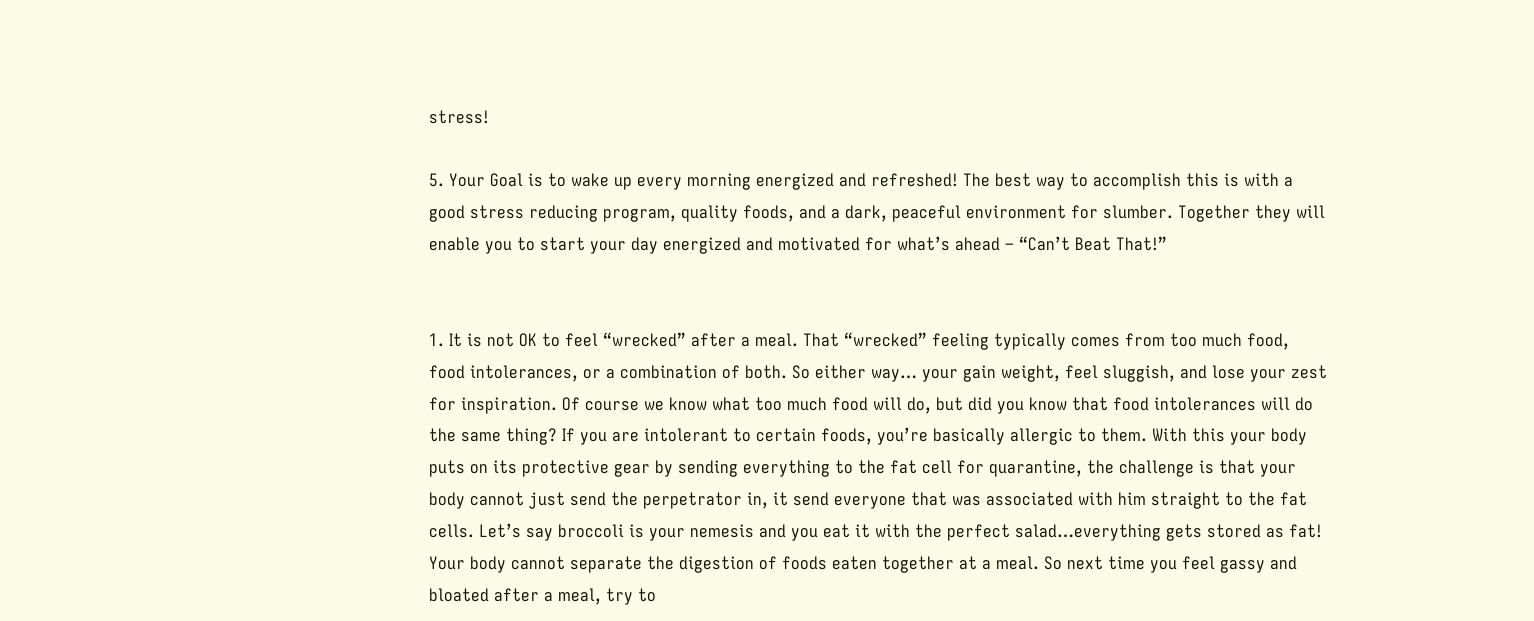stress!

5. Your Goal is to wake up every morning energized and refreshed! The best way to accomplish this is with a good stress reducing program, quality foods, and a dark, peaceful environment for slumber. Together they will enable you to start your day energized and motivated for what’s ahead – “Can’t Beat That!”


1. It is not OK to feel “wrecked” after a meal. That “wrecked” feeling typically comes from too much food, food intolerances, or a combination of both. So either way… your gain weight, feel sluggish, and lose your zest for inspiration. Of course we know what too much food will do, but did you know that food intolerances will do the same thing? If you are intolerant to certain foods, you’re basically allergic to them. With this your body puts on its protective gear by sending everything to the fat cell for quarantine, the challenge is that your body cannot just send the perpetrator in, it send everyone that was associated with him straight to the fat cells. Let’s say broccoli is your nemesis and you eat it with the perfect salad…everything gets stored as fat! Your body cannot separate the digestion of foods eaten together at a meal. So next time you feel gassy and bloated after a meal, try to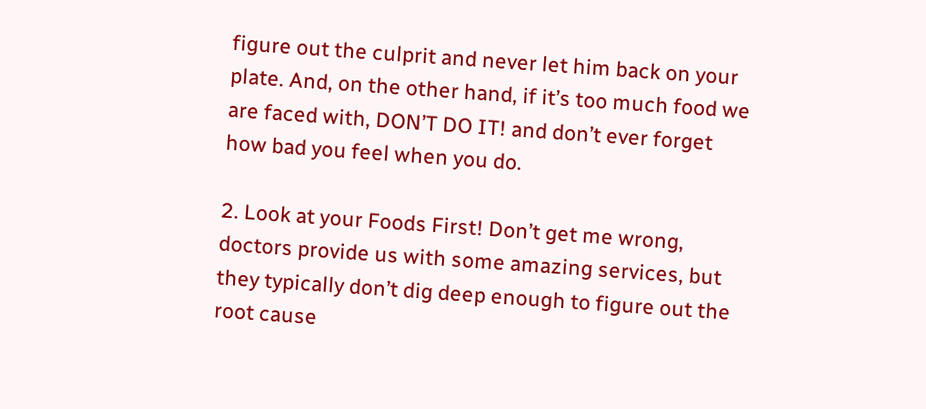figure out the culprit and never let him back on your plate. And, on the other hand, if it’s too much food we are faced with, DON’T DO IT! and don’t ever forget how bad you feel when you do.

2. Look at your Foods First! Don’t get me wrong, doctors provide us with some amazing services, but they typically don’t dig deep enough to figure out the root cause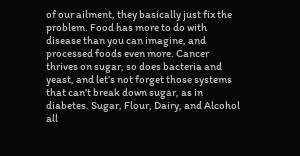of our ailment, they basically just fix the problem. Food has more to do with disease than you can imagine, and processed foods even more. Cancer thrives on sugar, so does bacteria and yeast, and let’s not forget those systems that can’t break down sugar, as in diabetes. Sugar, Flour, Dairy, and Alcohol all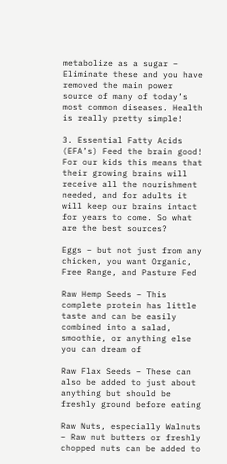metabolize as a sugar – Eliminate these and you have removed the main power source of many of today’s most common diseases. Health is really pretty simple!

3. Essential Fatty Acids (EFA’s) Feed the brain good! For our kids this means that their growing brains will receive all the nourishment needed, and for adults it will keep our brains intact for years to come. So what are the best sources?

Eggs – but not just from any chicken, you want Organic, Free Range, and Pasture Fed

Raw Hemp Seeds – This complete protein has little taste and can be easily combined into a salad, smoothie, or anything else you can dream of

Raw Flax Seeds – These can also be added to just about anything but should be freshly ground before eating

Raw Nuts, especially Walnuts – Raw nut butters or freshly chopped nuts can be added to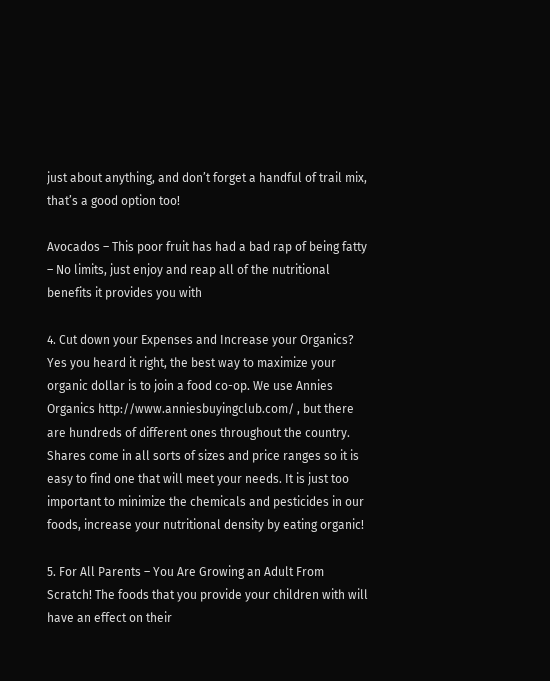just about anything, and don’t forget a handful of trail mix, that’s a good option too!

Avocados – This poor fruit has had a bad rap of being fatty – No limits, just enjoy and reap all of the nutritional benefits it provides you with

4. Cut down your Expenses and Increase your Organics? Yes you heard it right, the best way to maximize your organic dollar is to join a food co-op. We use Annies Organics http://www.anniesbuyingclub.com/ , but there are hundreds of different ones throughout the country. Shares come in all sorts of sizes and price ranges so it is easy to find one that will meet your needs. It is just too important to minimize the chemicals and pesticides in our foods, increase your nutritional density by eating organic!

5. For All Parents – You Are Growing an Adult From Scratch! The foods that you provide your children with will have an effect on their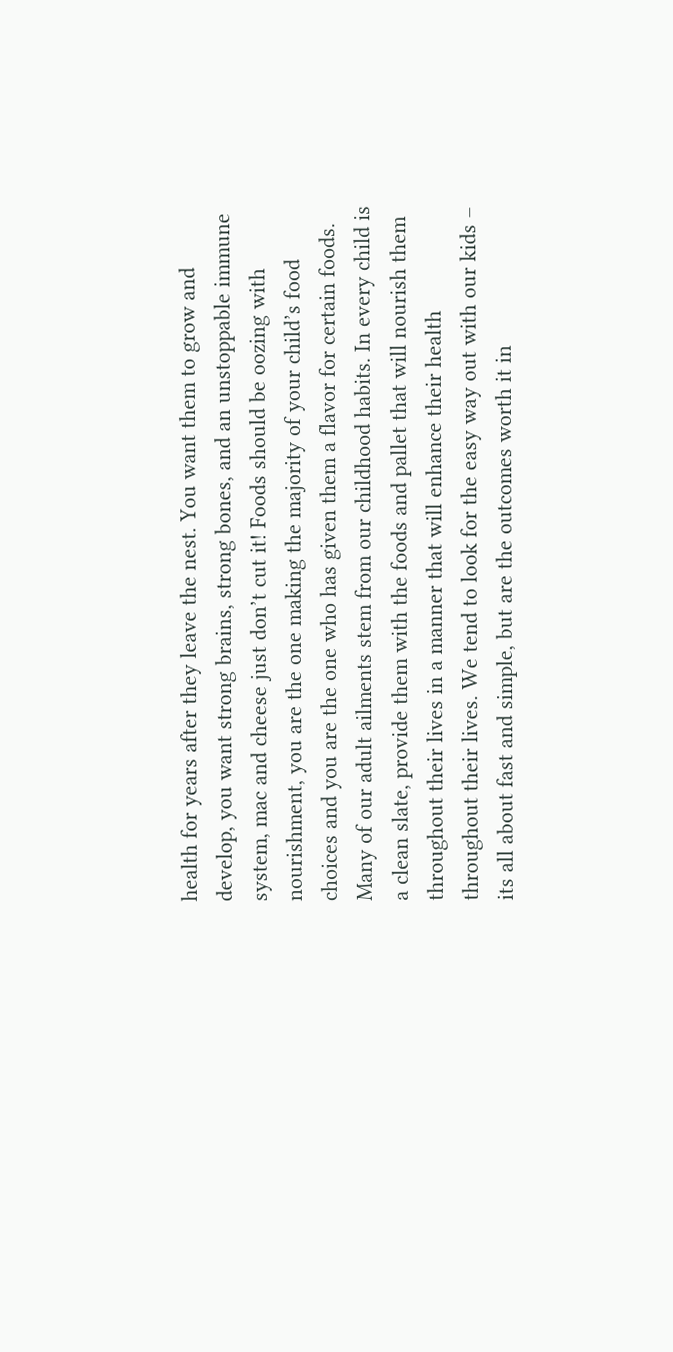health for years after they leave the nest. You want them to grow and develop, you want strong brains, strong bones, and an unstoppable immune system, mac and cheese just don’t cut it! Foods should be oozing with nourishment, you are the one making the majority of your child’s food choices and you are the one who has given them a flavor for certain foods. Many of our adult ailments stem from our childhood habits. In every child is a clean slate, provide them with the foods and pallet that will nourish them throughout their lives in a manner that will enhance their health throughout their lives. We tend to look for the easy way out with our kids – its all about fast and simple, but are the outcomes worth it in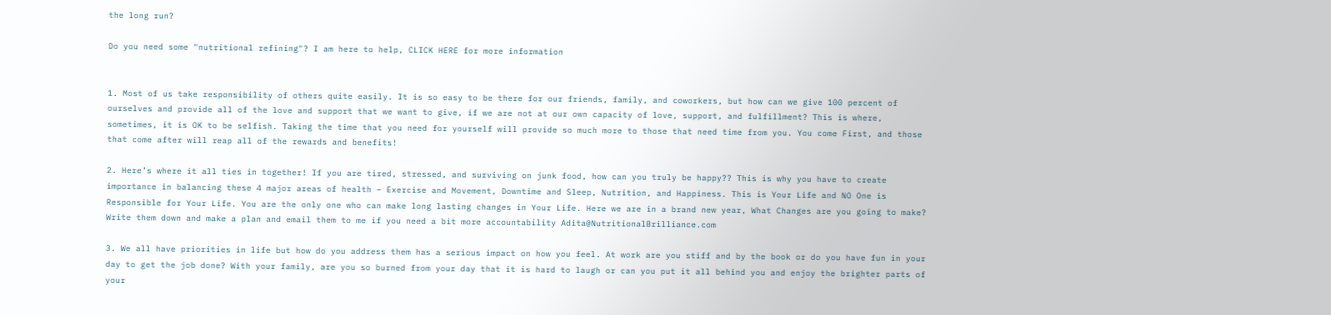the long run?

Do you need some "nutritional refining"? I am here to help, CLICK HERE for more information


1. Most of us take responsibility of others quite easily. It is so easy to be there for our friends, family, and coworkers, but how can we give 100 percent of ourselves and provide all of the love and support that we want to give, if we are not at our own capacity of love, support, and fulfillment? This is where, sometimes, it is OK to be selfish. Taking the time that you need for yourself will provide so much more to those that need time from you. You come First, and those that come after will reap all of the rewards and benefits!

2. Here’s where it all ties in together! If you are tired, stressed, and surviving on junk food, how can you truly be happy?? This is why you have to create importance in balancing these 4 major areas of health – Exercise and Movement, Downtime and Sleep, Nutrition, and Happiness. This is Your Life and NO One is Responsible for Your Life. You are the only one who can make long lasting changes in Your Life. Here we are in a brand new year, What Changes are you going to make? Write them down and make a plan and email them to me if you need a bit more accountability Adita@NutritionalBrilliance.com

3. We all have priorities in life but how do you address them has a serious impact on how you feel. At work are you stiff and by the book or do you have fun in your day to get the job done? With your family, are you so burned from your day that it is hard to laugh or can you put it all behind you and enjoy the brighter parts of your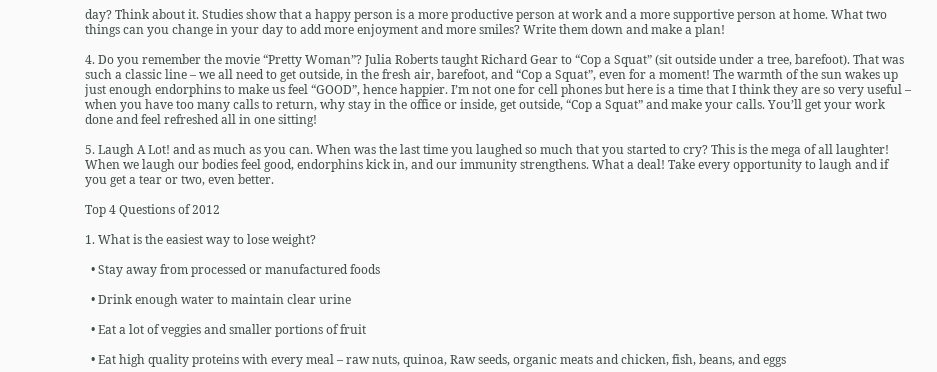day? Think about it. Studies show that a happy person is a more productive person at work and a more supportive person at home. What two things can you change in your day to add more enjoyment and more smiles? Write them down and make a plan!

4. Do you remember the movie “Pretty Woman”? Julia Roberts taught Richard Gear to “Cop a Squat” (sit outside under a tree, barefoot). That was such a classic line – we all need to get outside, in the fresh air, barefoot, and “Cop a Squat”, even for a moment! The warmth of the sun wakes up just enough endorphins to make us feel “GOOD”, hence happier. I’m not one for cell phones but here is a time that I think they are so very useful – when you have too many calls to return, why stay in the office or inside, get outside, “Cop a Squat” and make your calls. You’ll get your work done and feel refreshed all in one sitting!

5. Laugh A Lot! and as much as you can. When was the last time you laughed so much that you started to cry? This is the mega of all laughter! When we laugh our bodies feel good, endorphins kick in, and our immunity strengthens. What a deal! Take every opportunity to laugh and if you get a tear or two, even better.

Top 4 Questions of 2012

1. What is the easiest way to lose weight?

  • Stay away from processed or manufactured foods

  • Drink enough water to maintain clear urine

  • Eat a lot of veggies and smaller portions of fruit

  • Eat high quality proteins with every meal – raw nuts, quinoa, Raw seeds, organic meats and chicken, fish, beans, and eggs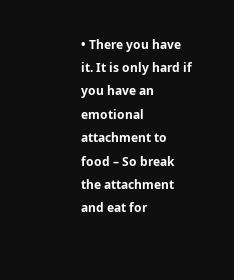• There you have it. It is only hard if you have an emotional attachment to food – So break the attachment and eat for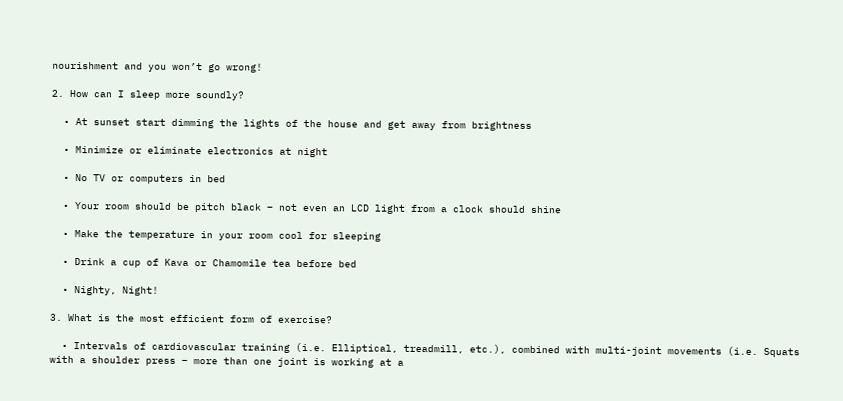nourishment and you won’t go wrong!

2. How can I sleep more soundly?

  • At sunset start dimming the lights of the house and get away from brightness

  • Minimize or eliminate electronics at night

  • No TV or computers in bed

  • Your room should be pitch black – not even an LCD light from a clock should shine

  • Make the temperature in your room cool for sleeping

  • Drink a cup of Kava or Chamomile tea before bed

  • Nighty, Night!

3. What is the most efficient form of exercise?

  • Intervals of cardiovascular training (i.e. Elliptical, treadmill, etc.), combined with multi-joint movements (i.e. Squats with a shoulder press – more than one joint is working at a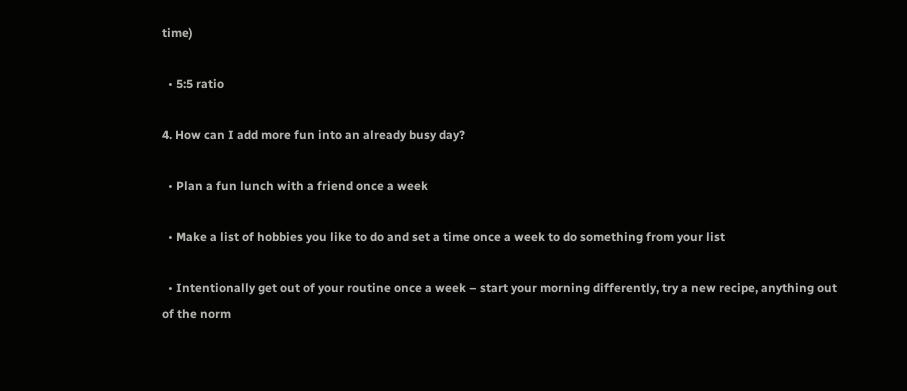time)

  • 5:5 ratio

4. How can I add more fun into an already busy day?

  • Plan a fun lunch with a friend once a week

  • Make a list of hobbies you like to do and set a time once a week to do something from your list

  • Intentionally get out of your routine once a week – start your morning differently, try a new recipe, anything out of the norm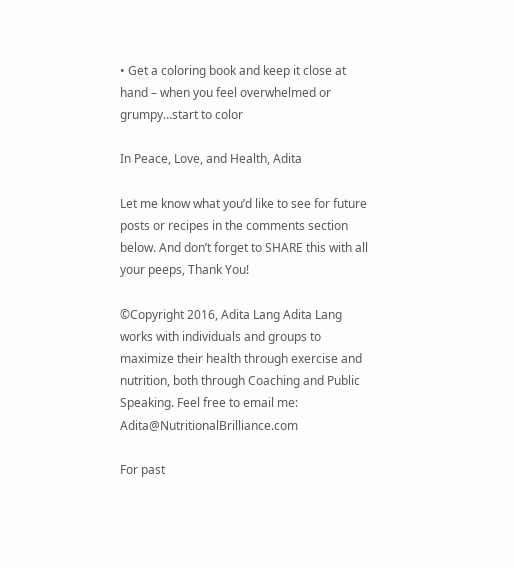• Get a coloring book and keep it close at hand – when you feel overwhelmed or grumpy…start to color

In Peace, Love, and Health, Adita

Let me know what you’d like to see for future posts or recipes in the comments section below. And don’t forget to SHARE this with all your peeps, Thank You!

©Copyright 2016, Adita Lang Adita Lang works with individuals and groups to maximize their health through exercise and nutrition, both through Coaching and Public Speaking. Feel free to email me: Adita@NutritionalBrilliance.com

For past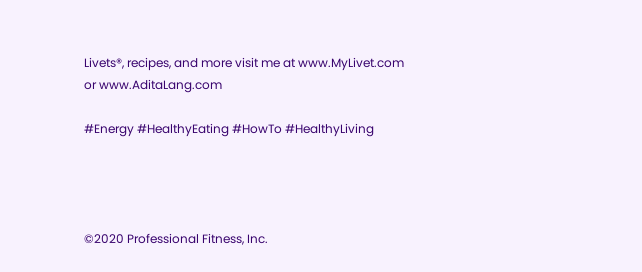Livets®, recipes, and more visit me at www.MyLivet.com or www.AditaLang.com

#Energy #HealthyEating #HowTo #HealthyLiving




©2020 Professional Fitness, Inc.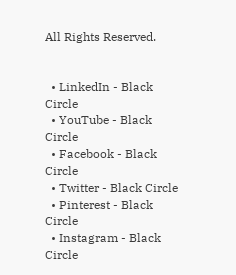All Rights Reserved.


  • LinkedIn - Black Circle
  • YouTube - Black Circle
  • Facebook - Black Circle
  • Twitter - Black Circle
  • Pinterest - Black Circle
  • Instagram - Black Circle